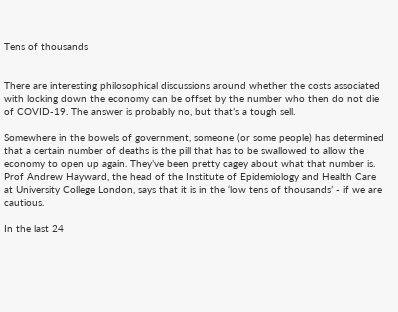Tens of thousands


There are interesting philosophical discussions around whether the costs associated with locking down the economy can be offset by the number who then do not die of COVID-19. The answer is probably no, but that’s a tough sell.

Somewhere in the bowels of government, someone (or some people) has determined that a certain number of deaths is the pill that has to be swallowed to allow the economy to open up again. They’ve been pretty cagey about what that number is. Prof Andrew Hayward, the head of the Institute of Epidemiology and Health Care at University College London, says that it is in the ‘low tens of thousands’ - if we are cautious.

In the last 24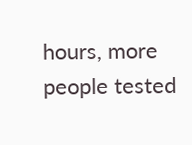hours, more people tested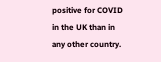positive for COVID in the UK than in any other country.